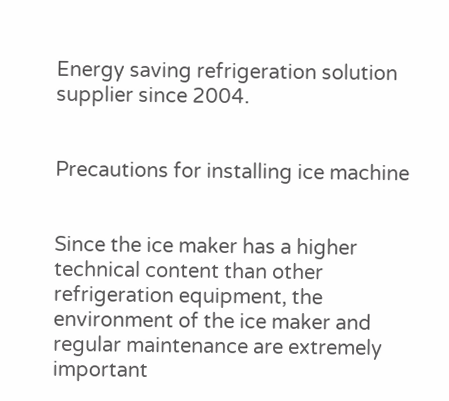Energy saving refrigeration solution supplier since 2004.


Precautions for installing ice machine


Since the ice maker has a higher technical content than other refrigeration equipment, the environment of the ice maker and regular maintenance are extremely important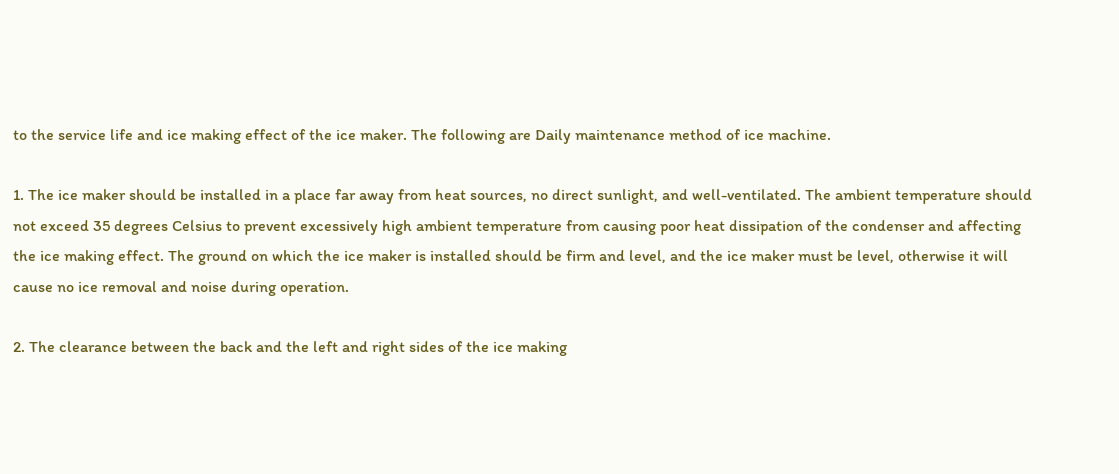to the service life and ice making effect of the ice maker. The following are Daily maintenance method of ice machine.

1. The ice maker should be installed in a place far away from heat sources, no direct sunlight, and well-ventilated. The ambient temperature should not exceed 35 degrees Celsius to prevent excessively high ambient temperature from causing poor heat dissipation of the condenser and affecting the ice making effect. The ground on which the ice maker is installed should be firm and level, and the ice maker must be level, otherwise it will cause no ice removal and noise during operation.

2. The clearance between the back and the left and right sides of the ice making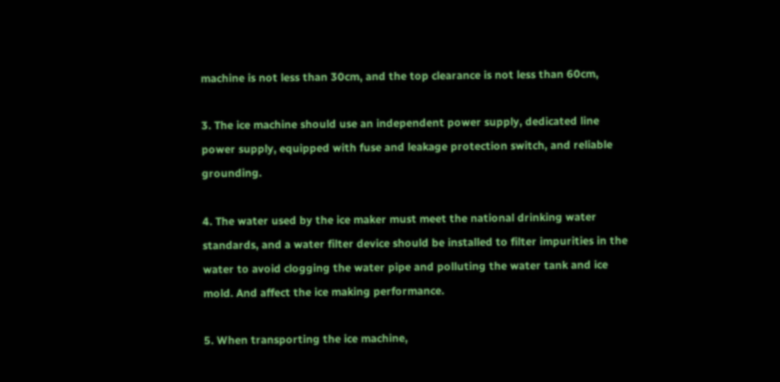machine is not less than 30cm, and the top clearance is not less than 60cm,

3. The ice machine should use an independent power supply, dedicated line power supply, equipped with fuse and leakage protection switch, and reliable grounding.

4. The water used by the ice maker must meet the national drinking water standards, and a water filter device should be installed to filter impurities in the water to avoid clogging the water pipe and polluting the water tank and ice mold. And affect the ice making performance.

5. When transporting the ice machine,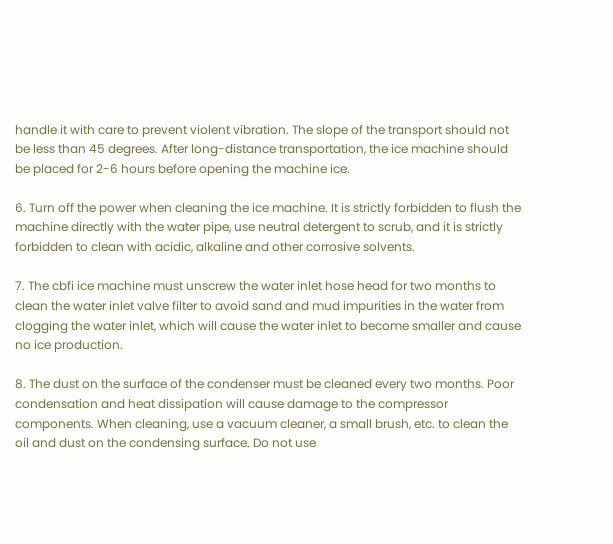handle it with care to prevent violent vibration. The slope of the transport should not be less than 45 degrees. After long-distance transportation, the ice machine should be placed for 2-6 hours before opening the machine ice.

6. Turn off the power when cleaning the ice machine. It is strictly forbidden to flush the machine directly with the water pipe, use neutral detergent to scrub, and it is strictly forbidden to clean with acidic, alkaline and other corrosive solvents.

7. The cbfi ice machine must unscrew the water inlet hose head for two months to clean the water inlet valve filter to avoid sand and mud impurities in the water from clogging the water inlet, which will cause the water inlet to become smaller and cause no ice production.

8. The dust on the surface of the condenser must be cleaned every two months. Poor condensation and heat dissipation will cause damage to the compressor components. When cleaning, use a vacuum cleaner, a small brush, etc. to clean the oil and dust on the condensing surface. Do not use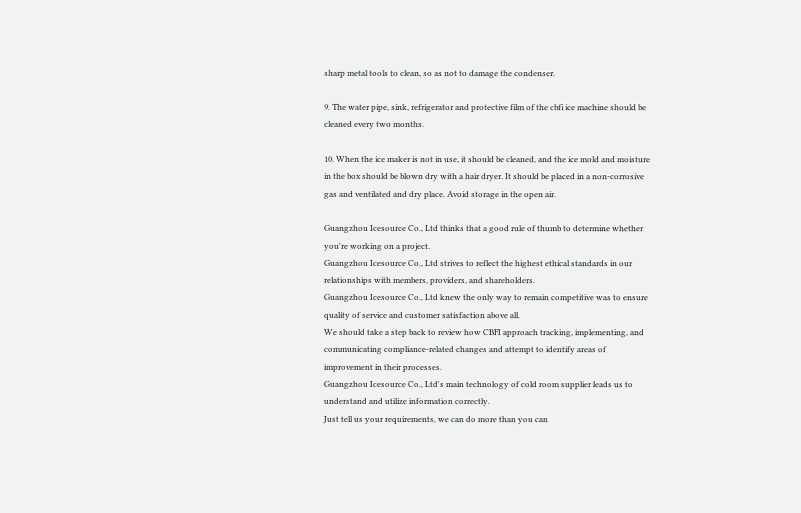sharp metal tools to clean, so as not to damage the condenser.

9. The water pipe, sink, refrigerator and protective film of the cbfi ice machine should be cleaned every two months.

10. When the ice maker is not in use, it should be cleaned, and the ice mold and moisture in the box should be blown dry with a hair dryer. It should be placed in a non-corrosive gas and ventilated and dry place. Avoid storage in the open air.

Guangzhou Icesource Co., Ltd thinks that a good rule of thumb to determine whether you're working on a project.
Guangzhou Icesource Co., Ltd strives to reflect the highest ethical standards in our relationships with members, providers, and shareholders.
Guangzhou Icesource Co., Ltd knew the only way to remain competitive was to ensure quality of service and customer satisfaction above all.
We should take a step back to review how CBFI approach tracking, implementing, and communicating compliance-related changes and attempt to identify areas of improvement in their processes.
Guangzhou Icesource Co., Ltd's main technology of cold room supplier leads us to understand and utilize information correctly.
Just tell us your requirements, we can do more than you can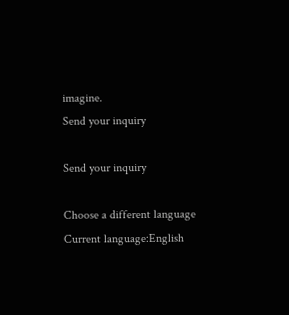imagine.
Send your inquiry

Send your inquiry

Choose a different language
Current language:English